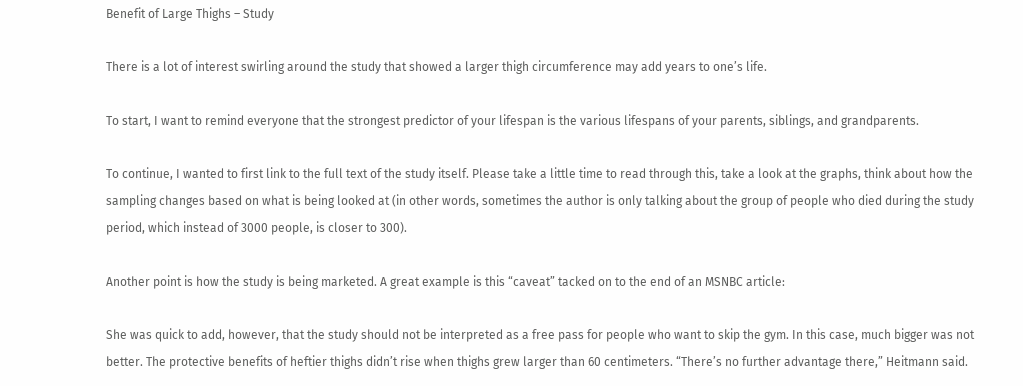Benefit of Large Thighs – Study

There is a lot of interest swirling around the study that showed a larger thigh circumference may add years to one’s life.

To start, I want to remind everyone that the strongest predictor of your lifespan is the various lifespans of your parents, siblings, and grandparents.

To continue, I wanted to first link to the full text of the study itself. Please take a little time to read through this, take a look at the graphs, think about how the sampling changes based on what is being looked at (in other words, sometimes the author is only talking about the group of people who died during the study period, which instead of 3000 people, is closer to 300).

Another point is how the study is being marketed. A great example is this “caveat” tacked on to the end of an MSNBC article:

She was quick to add, however, that the study should not be interpreted as a free pass for people who want to skip the gym. In this case, much bigger was not better. The protective benefits of heftier thighs didn’t rise when thighs grew larger than 60 centimeters. “There’s no further advantage there,” Heitmann said.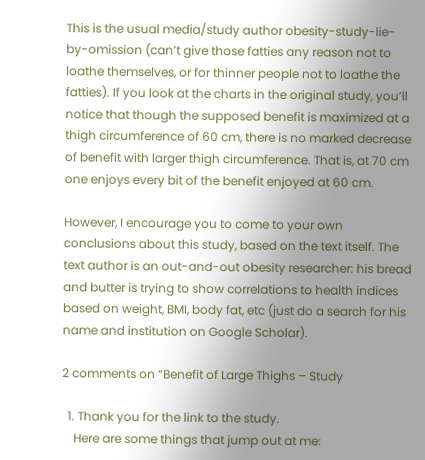This is the usual media/study author obesity-study-lie-by-omission (can’t give those fatties any reason not to loathe themselves, or for thinner people not to loathe the fatties). If you look at the charts in the original study, you’ll notice that though the supposed benefit is maximized at a thigh circumference of 60 cm, there is no marked decrease of benefit with larger thigh circumference. That is, at 70 cm one enjoys every bit of the benefit enjoyed at 60 cm.

However, I encourage you to come to your own conclusions about this study, based on the text itself. The text author is an out-and-out obesity researcher: his bread and butter is trying to show correlations to health indices based on weight, BMI, body fat, etc (just do a search for his name and institution on Google Scholar).

2 comments on “Benefit of Large Thighs – Study

  1. Thank you for the link to the study.
    Here are some things that jump out at me: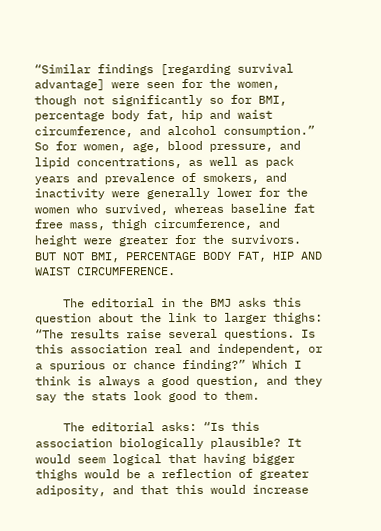“Similar findings [regarding survival advantage] were seen for the women, though not significantly so for BMI, percentage body fat, hip and waist circumference, and alcohol consumption.” So for women, age, blood pressure, and lipid concentrations, as well as pack years and prevalence of smokers, and inactivity were generally lower for the women who survived, whereas baseline fat free mass, thigh circumference, and height were greater for the survivors. BUT NOT BMI, PERCENTAGE BODY FAT, HIP AND WAIST CIRCUMFERENCE.

    The editorial in the BMJ asks this question about the link to larger thighs: “The results raise several questions. Is this association real and independent, or a spurious or chance finding?” Which I think is always a good question, and they say the stats look good to them.

    The editorial asks: “Is this association biologically plausible? It would seem logical that having bigger thighs would be a reflection of greater adiposity, and that this would increase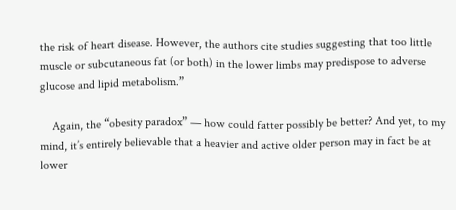the risk of heart disease. However, the authors cite studies suggesting that too little muscle or subcutaneous fat (or both) in the lower limbs may predispose to adverse glucose and lipid metabolism.”

    Again, the “obesity paradox” — how could fatter possibly be better? And yet, to my mind, it’s entirely believable that a heavier and active older person may in fact be at lower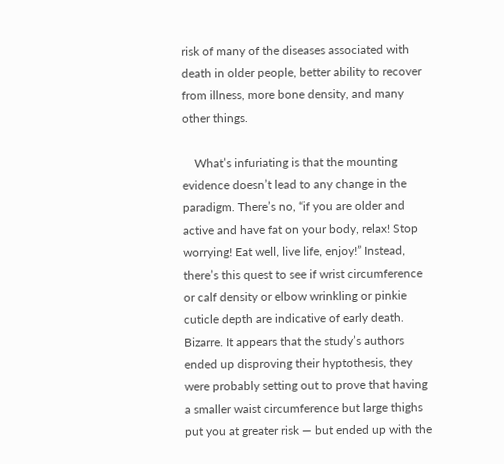risk of many of the diseases associated with death in older people, better ability to recover from illness, more bone density, and many other things.

    What’s infuriating is that the mounting evidence doesn’t lead to any change in the paradigm. There’s no, “if you are older and active and have fat on your body, relax! Stop worrying! Eat well, live life, enjoy!” Instead, there’s this quest to see if wrist circumference or calf density or elbow wrinkling or pinkie cuticle depth are indicative of early death. Bizarre. It appears that the study’s authors ended up disproving their hyptothesis, they were probably setting out to prove that having a smaller waist circumference but large thighs put you at greater risk — but ended up with the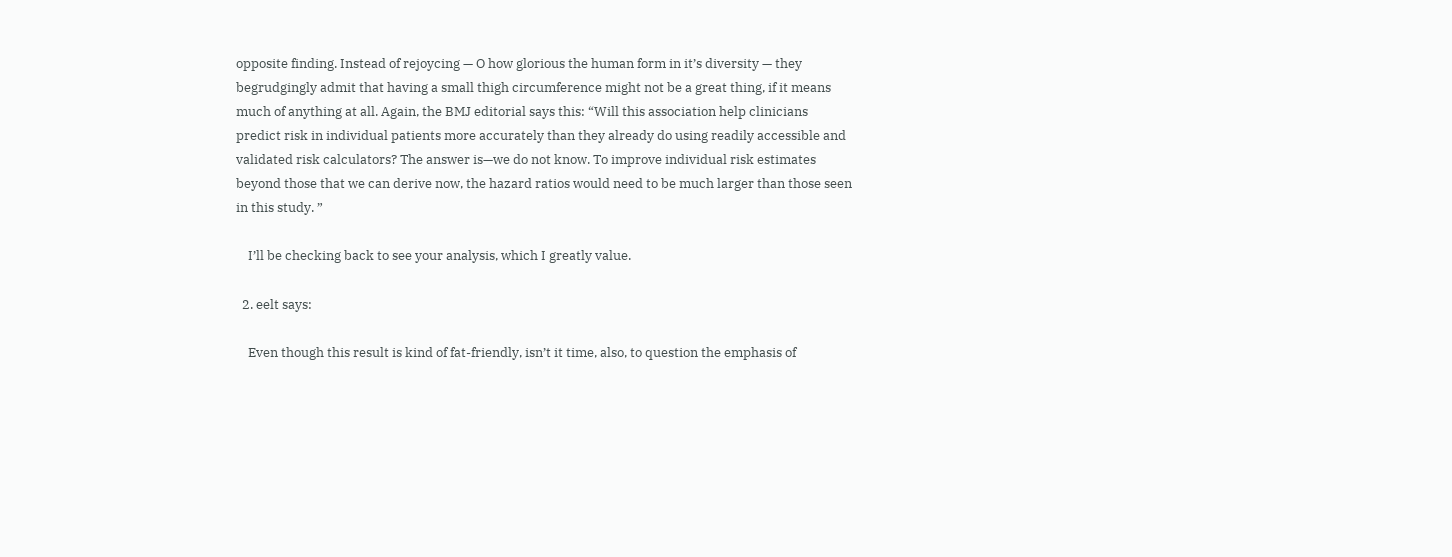opposite finding. Instead of rejoycing — O how glorious the human form in it’s diversity — they begrudgingly admit that having a small thigh circumference might not be a great thing, if it means much of anything at all. Again, the BMJ editorial says this: “Will this association help clinicians predict risk in individual patients more accurately than they already do using readily accessible and validated risk calculators? The answer is—we do not know. To improve individual risk estimates beyond those that we can derive now, the hazard ratios would need to be much larger than those seen in this study. ”

    I’ll be checking back to see your analysis, which I greatly value.

  2. eelt says:

    Even though this result is kind of fat-friendly, isn’t it time, also, to question the emphasis of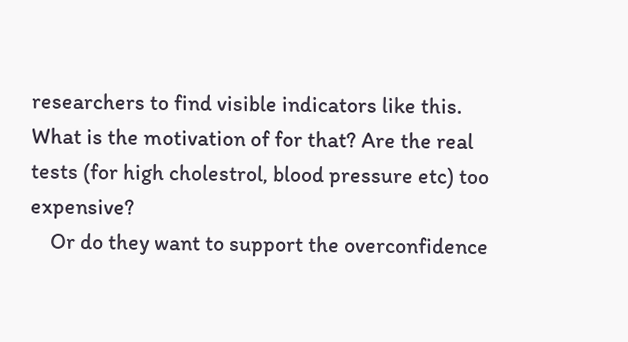researchers to find visible indicators like this. What is the motivation of for that? Are the real tests (for high cholestrol, blood pressure etc) too expensive?
    Or do they want to support the overconfidence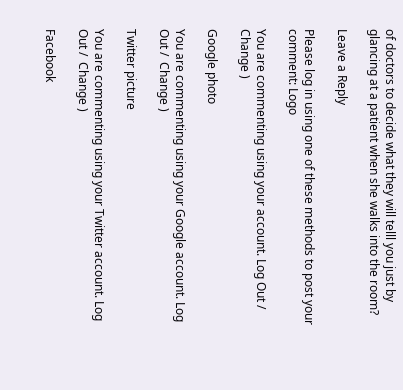of doctors to decide what they will telll you just by glancing at a patient when she walks into the room?

Leave a Reply

Please log in using one of these methods to post your comment: Logo

You are commenting using your account. Log Out /  Change )

Google photo

You are commenting using your Google account. Log Out /  Change )

Twitter picture

You are commenting using your Twitter account. Log Out /  Change )

Facebook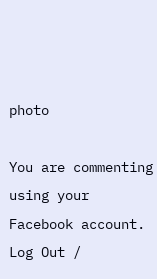photo

You are commenting using your Facebook account. Log Out /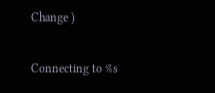Change )

Connecting to %s